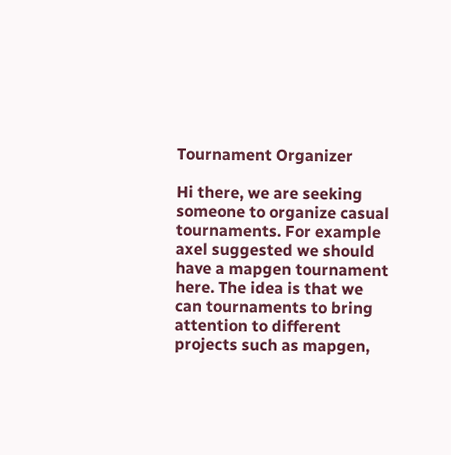Tournament Organizer

Hi there, we are seeking someone to organize casual tournaments. For example axel suggested we should have a mapgen tournament here. The idea is that we can tournaments to bring attention to different projects such as mapgen,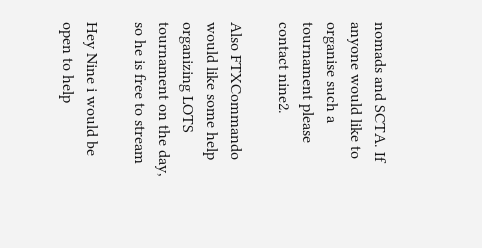nomads and SCTA. If anyone would like to organise such a tournament please contact nine2.

Also FTXCommando would like some help organizing LOTS tournament on the day, so he is free to stream

Hey Nine i would be open to help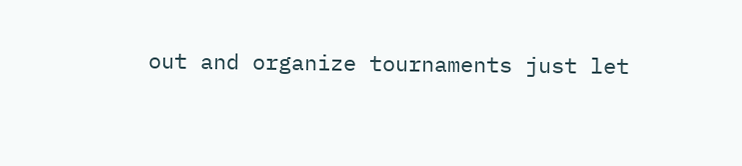out and organize tournaments just let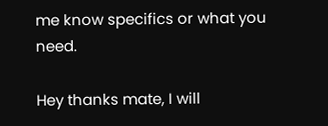me know specifics or what you need.

Hey thanks mate, I will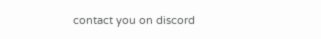contact you on discord